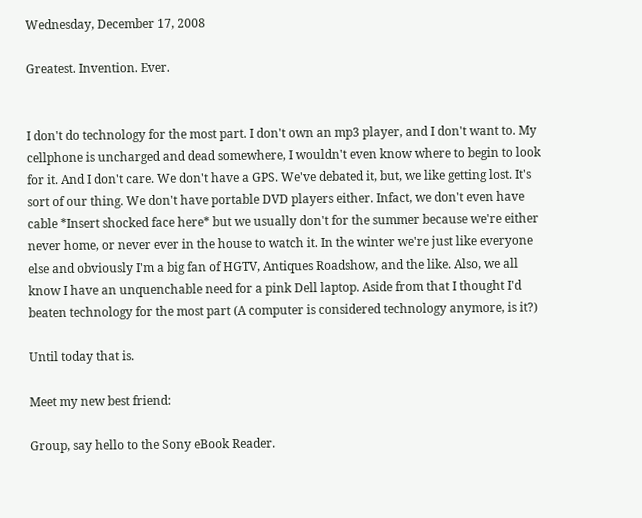Wednesday, December 17, 2008

Greatest. Invention. Ever.


I don't do technology for the most part. I don't own an mp3 player, and I don't want to. My cellphone is uncharged and dead somewhere, I wouldn't even know where to begin to look for it. And I don't care. We don't have a GPS. We've debated it, but, we like getting lost. It's sort of our thing. We don't have portable DVD players either. Infact, we don't even have cable *Insert shocked face here* but we usually don't for the summer because we're either never home, or never ever in the house to watch it. In the winter we're just like everyone else and obviously I'm a big fan of HGTV, Antiques Roadshow, and the like. Also, we all know I have an unquenchable need for a pink Dell laptop. Aside from that I thought I'd beaten technology for the most part (A computer is considered technology anymore, is it?)

Until today that is.

Meet my new best friend:

Group, say hello to the Sony eBook Reader.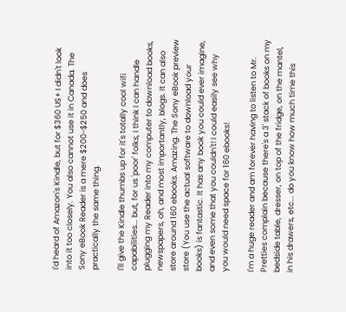I'd heard of Amazon's Kindle, but for $360 US+ I didn't look into it too closely. You also cannot use it in Canada. The Sony eBook Reader is a mere $200-$250 and does practically the same thing.

I'll give the Kindle thumbs up for it's totally cool wifi capabilities... but, for us 'poor' folks, I think I can handle plugging my Reader into my computer to download books, newspapers, oh, and most importantly, blogs. It can also store around 160 ebooks. Amazing. The Sony eBook preview store (You use the actual software to download your books) is fantastic. It has any book you could ever imagine, and even some that you couldn't! I could easily see why you would need space for 160 ebooks!

I'm a huge reader and am forever having to listen to Mr. Pretties complain because there's a 3' stack of books on my bedside table, dresser, on top of the fridge, on the mantel, in his drawers, etc... do you know how much time this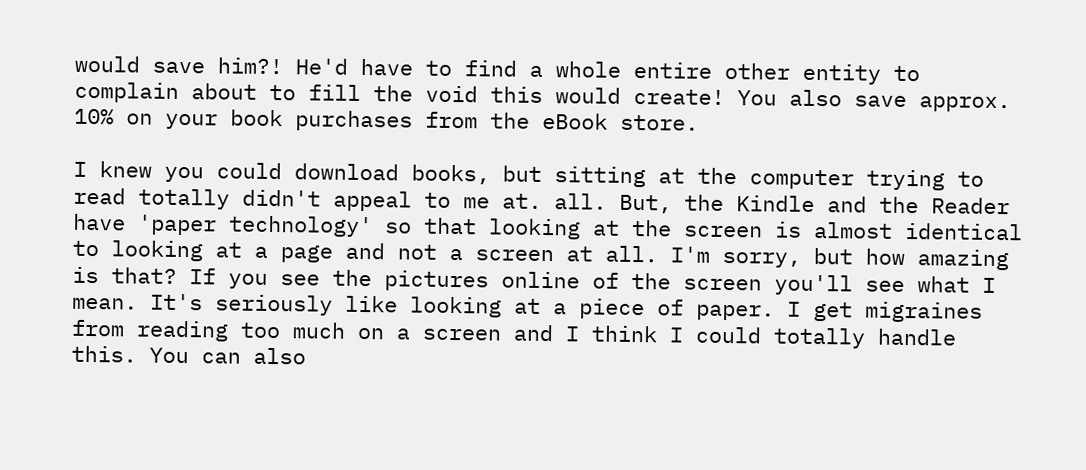would save him?! He'd have to find a whole entire other entity to complain about to fill the void this would create! You also save approx. 10% on your book purchases from the eBook store.

I knew you could download books, but sitting at the computer trying to read totally didn't appeal to me at. all. But, the Kindle and the Reader have 'paper technology' so that looking at the screen is almost identical to looking at a page and not a screen at all. I'm sorry, but how amazing is that? If you see the pictures online of the screen you'll see what I mean. It's seriously like looking at a piece of paper. I get migraines from reading too much on a screen and I think I could totally handle this. You can also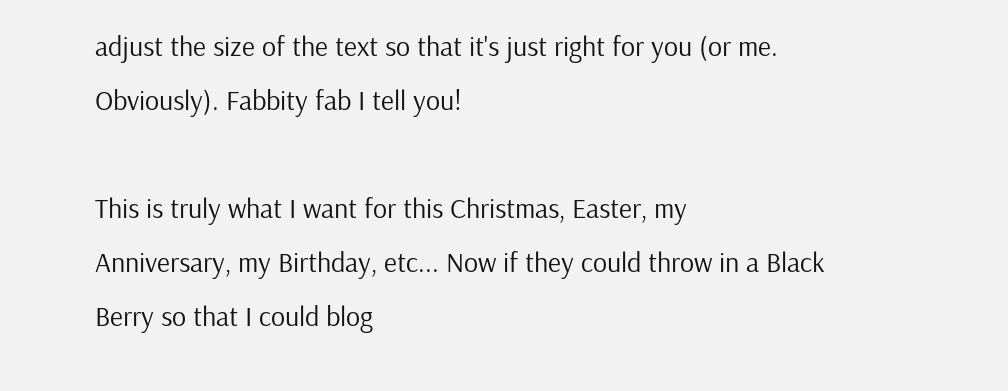adjust the size of the text so that it's just right for you (or me. Obviously). Fabbity fab I tell you!

This is truly what I want for this Christmas, Easter, my Anniversary, my Birthday, etc... Now if they could throw in a Black Berry so that I could blog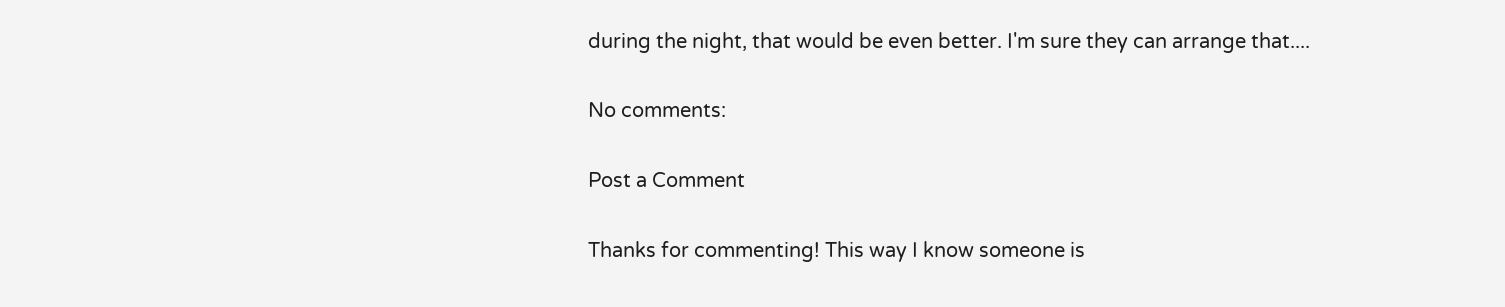during the night, that would be even better. I'm sure they can arrange that....

No comments:

Post a Comment

Thanks for commenting! This way I know someone is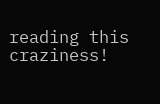reading this craziness!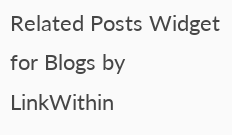Related Posts Widget for Blogs by LinkWithin